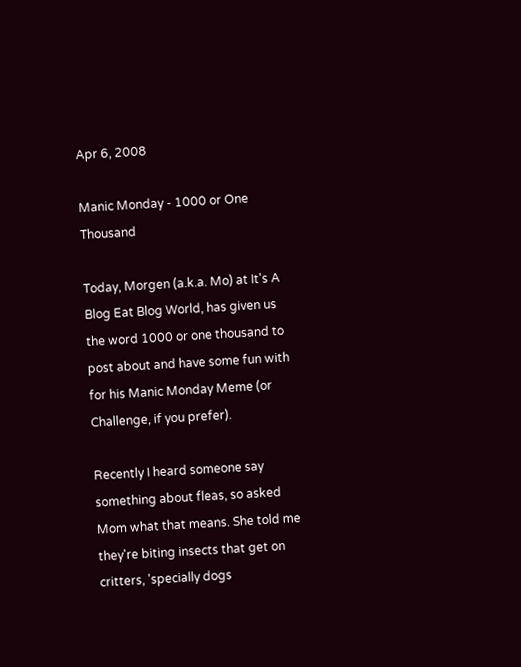Apr 6, 2008

Manic Monday - 1000 or One Thousand

Today, Morgen (a.k.a. Mo) at It's A Blog Eat Blog World, has given us the word 1000 or one thousand to post about and have some fun with for his Manic Monday Meme (or Challenge, if you prefer).

Recently I heard someone say something about fleas, so asked Mom what that means. She told me they're biting insects that get on critters, 'specially dogs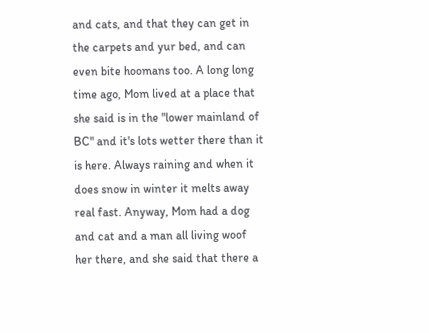and cats, and that they can get in the carpets and yur bed, and can even bite hoomans too. A long long time ago, Mom lived at a place that she said is in the "lower mainland of BC" and it's lots wetter there than it is here. Always raining and when it does snow in winter it melts away real fast. Anyway, Mom had a dog and cat and a man all living woof her there, and she said that there a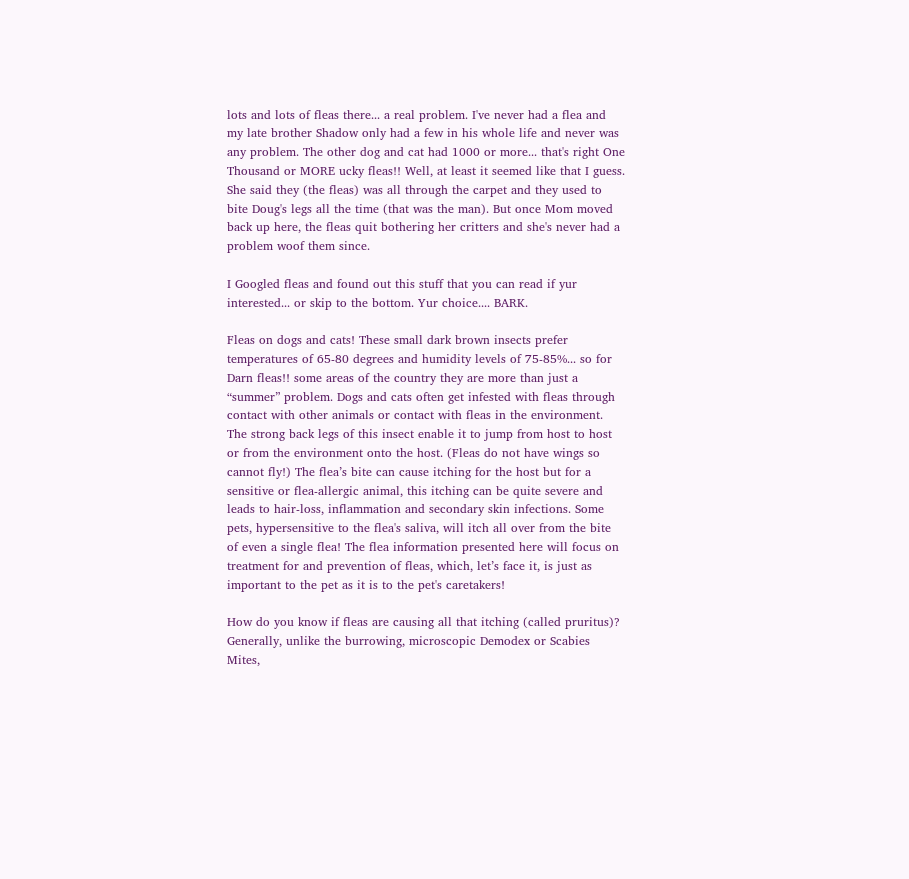lots and lots of fleas there... a real problem. I've never had a flea and my late brother Shadow only had a few in his whole life and never was any problem. The other dog and cat had 1000 or more... that's right One Thousand or MORE ucky fleas!! Well, at least it seemed like that I guess. She said they (the fleas) was all through the carpet and they used to bite Doug's legs all the time (that was the man). But once Mom moved back up here, the fleas quit bothering her critters and she's never had a problem woof them since.

I Googled fleas and found out this stuff that you can read if yur interested... or skip to the bottom. Yur choice.... BARK.

Fleas on dogs and cats! These small dark brown insects prefer temperatures of 65-80 degrees and humidity levels of 75-85%... so for Darn fleas!! some areas of the country they are more than just a “summer” problem. Dogs and cats often get infested with fleas through contact with other animals or contact with fleas in the environment. The strong back legs of this insect enable it to jump from host to host or from the environment onto the host. (Fleas do not have wings so cannot fly!) The flea’s bite can cause itching for the host but for a sensitive or flea-allergic animal, this itching can be quite severe and leads to hair-loss, inflammation and secondary skin infections. Some pets, hypersensitive to the flea's saliva, will itch all over from the bite of even a single flea! The flea information presented here will focus on treatment for and prevention of fleas, which, let’s face it, is just as important to the pet as it is to the pet's caretakers!

How do you know if fleas are causing all that itching (called pruritus)? Generally, unlike the burrowing, microscopic Demodex or Scabies Mites,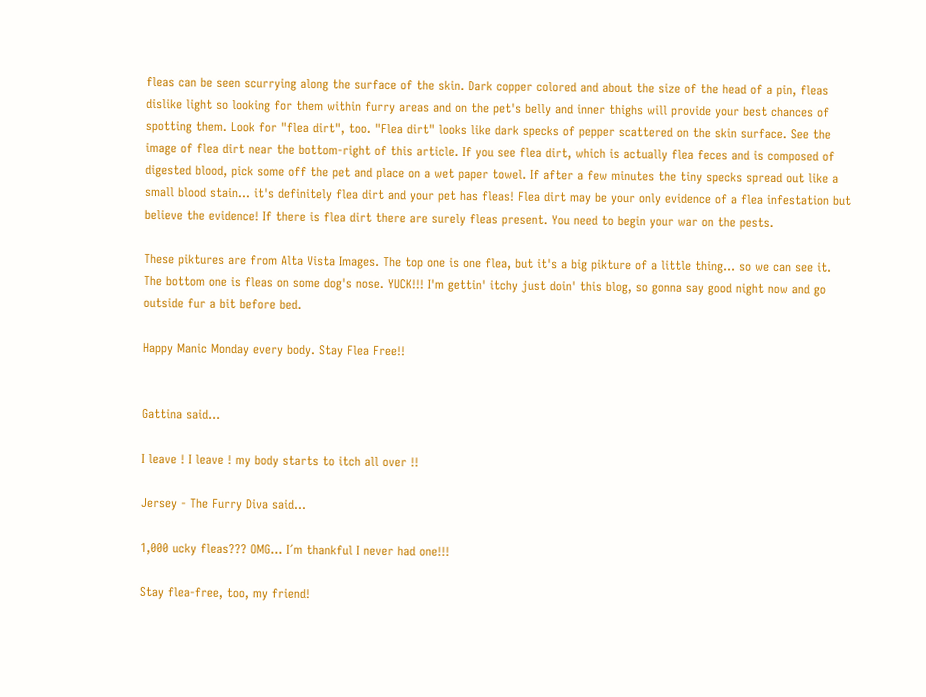fleas can be seen scurrying along the surface of the skin. Dark copper colored and about the size of the head of a pin, fleas dislike light so looking for them within furry areas and on the pet's belly and inner thighs will provide your best chances of spotting them. Look for "flea dirt", too. "Flea dirt" looks like dark specks of pepper scattered on the skin surface. See the image of flea dirt near the bottom-right of this article. If you see flea dirt, which is actually flea feces and is composed of digested blood, pick some off the pet and place on a wet paper towel. If after a few minutes the tiny specks spread out like a small blood stain... it's definitely flea dirt and your pet has fleas! Flea dirt may be your only evidence of a flea infestation but believe the evidence! If there is flea dirt there are surely fleas present. You need to begin your war on the pests.

These piktures are from Alta Vista Images. The top one is one flea, but it's a big pikture of a little thing... so we can see it. The bottom one is fleas on some dog's nose. YUCK!!! I'm gettin' itchy just doin' this blog, so gonna say good night now and go outside fur a bit before bed.

Happy Manic Monday every body. Stay Flea Free!!


Gattina said...

I leave ! I leave ! my body starts to itch all over !!

Jersey - The Furry Diva said...

1,000 ucky fleas??? OMG... I´m thankful I never had one!!!

Stay flea-free, too, my friend!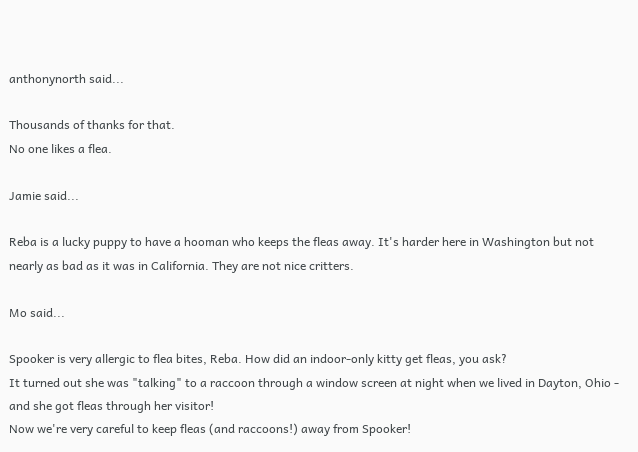anthonynorth said...

Thousands of thanks for that.
No one likes a flea.

Jamie said...

Reba is a lucky puppy to have a hooman who keeps the fleas away. It's harder here in Washington but not nearly as bad as it was in California. They are not nice critters.

Mo said...

Spooker is very allergic to flea bites, Reba. How did an indoor-only kitty get fleas, you ask?
It turned out she was "talking" to a raccoon through a window screen at night when we lived in Dayton, Ohio - and she got fleas through her visitor!
Now we're very careful to keep fleas (and raccoons!) away from Spooker!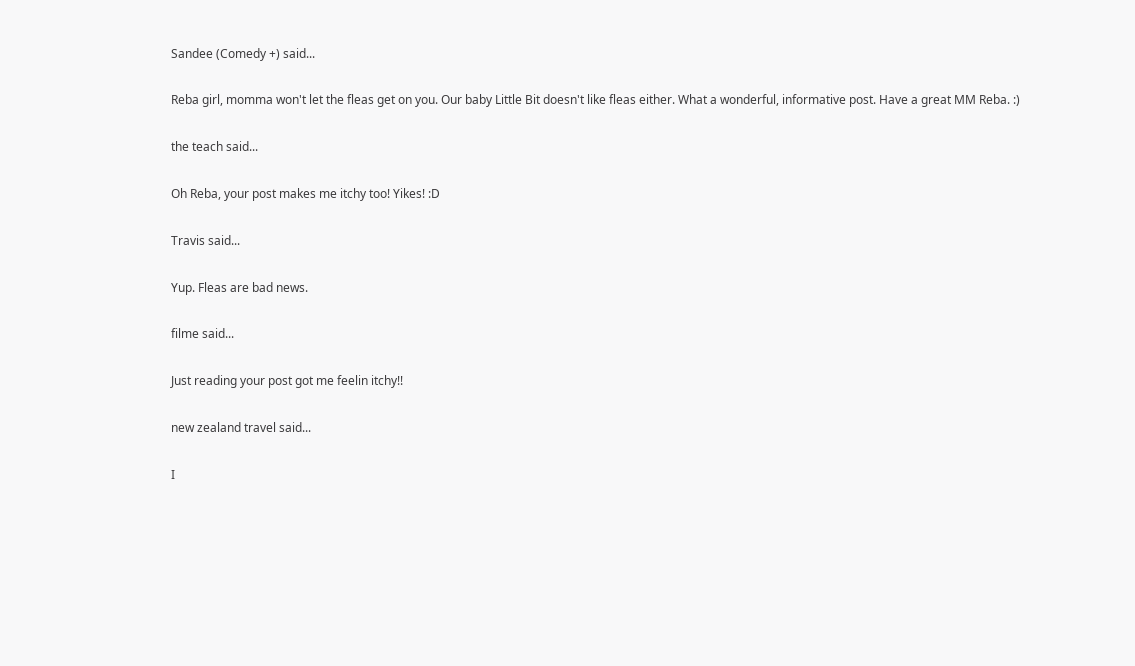Sandee (Comedy +) said...

Reba girl, momma won't let the fleas get on you. Our baby Little Bit doesn't like fleas either. What a wonderful, informative post. Have a great MM Reba. :)

the teach said...

Oh Reba, your post makes me itchy too! Yikes! :D

Travis said...

Yup. Fleas are bad news.

filme said...

Just reading your post got me feelin itchy!!

new zealand travel said...

I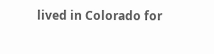lived in Colorado for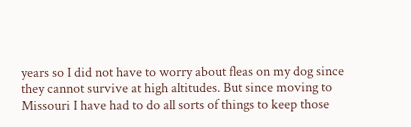years so I did not have to worry about fleas on my dog since they cannot survive at high altitudes. But since moving to Missouri I have had to do all sorts of things to keep those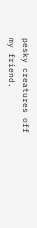pesky creatures off my friend.